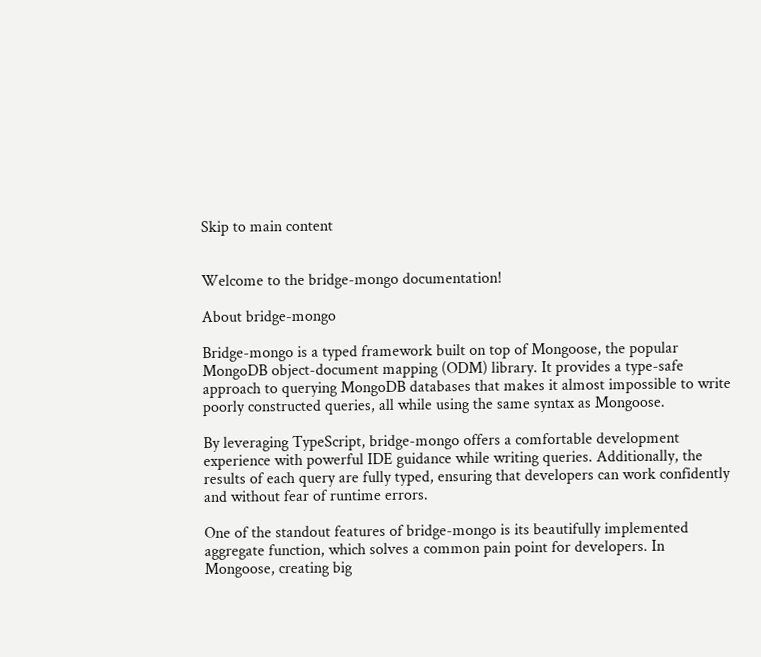Skip to main content


Welcome to the bridge-mongo documentation!

About bridge-mongo

Bridge-mongo is a typed framework built on top of Mongoose, the popular MongoDB object-document mapping (ODM) library. It provides a type-safe approach to querying MongoDB databases that makes it almost impossible to write poorly constructed queries, all while using the same syntax as Mongoose.

By leveraging TypeScript, bridge-mongo offers a comfortable development experience with powerful IDE guidance while writing queries. Additionally, the results of each query are fully typed, ensuring that developers can work confidently and without fear of runtime errors.

One of the standout features of bridge-mongo is its beautifully implemented aggregate function, which solves a common pain point for developers. In Mongoose, creating big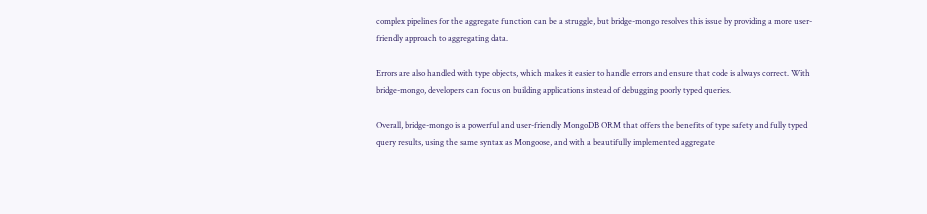complex pipelines for the aggregate function can be a struggle, but bridge-mongo resolves this issue by providing a more user-friendly approach to aggregating data.

Errors are also handled with type objects, which makes it easier to handle errors and ensure that code is always correct. With bridge-mongo, developers can focus on building applications instead of debugging poorly typed queries.

Overall, bridge-mongo is a powerful and user-friendly MongoDB ORM that offers the benefits of type safety and fully typed query results, using the same syntax as Mongoose, and with a beautifully implemented aggregate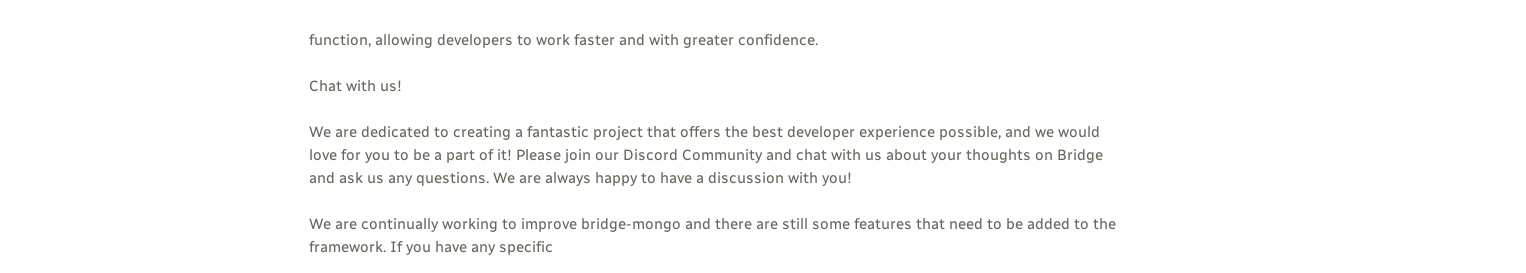function, allowing developers to work faster and with greater confidence.

Chat with us!

We are dedicated to creating a fantastic project that offers the best developer experience possible, and we would love for you to be a part of it! Please join our Discord Community and chat with us about your thoughts on Bridge and ask us any questions. We are always happy to have a discussion with you!

We are continually working to improve bridge-mongo and there are still some features that need to be added to the framework. If you have any specific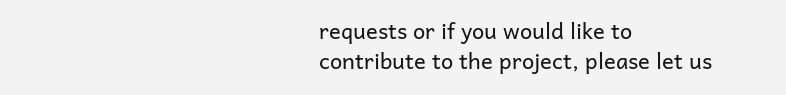requests or if you would like to contribute to the project, please let us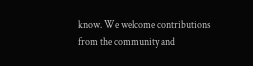know. We welcome contributions from the community and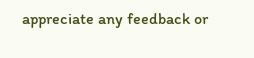appreciate any feedback or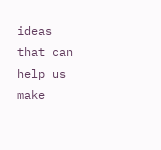ideas that can help us make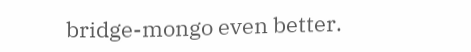bridge-mongo even better.